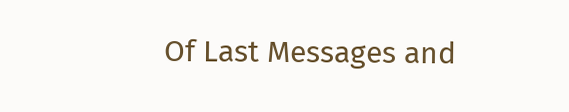Of Last Messages and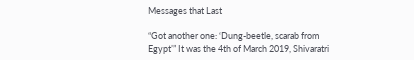Messages that Last

“Got another one: ‘Dung-beetle, scarab from Egypt’” It was the 4th of March 2019, Shivaratri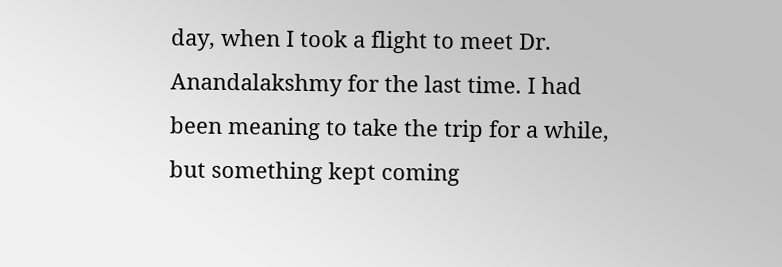day, when I took a flight to meet Dr. Anandalakshmy for the last time. I had been meaning to take the trip for a while, but something kept coming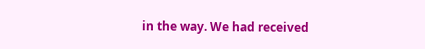in the way. We had received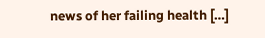news of her failing health […]